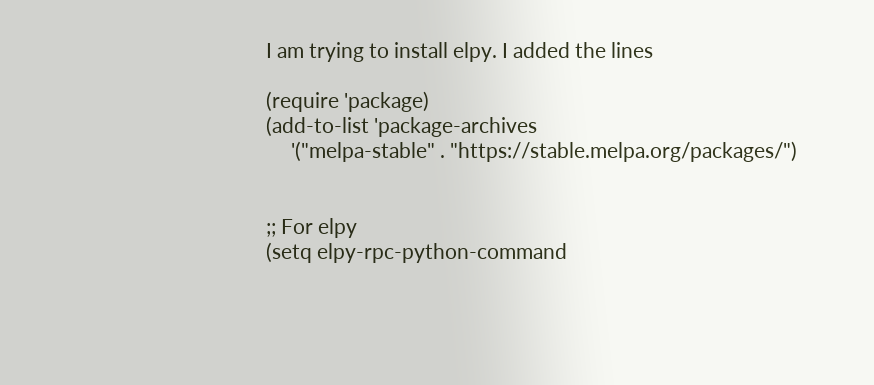I am trying to install elpy. I added the lines

(require 'package)
(add-to-list 'package-archives
     '("melpa-stable" . "https://stable.melpa.org/packages/")


;; For elpy
(setq elpy-rpc-python-command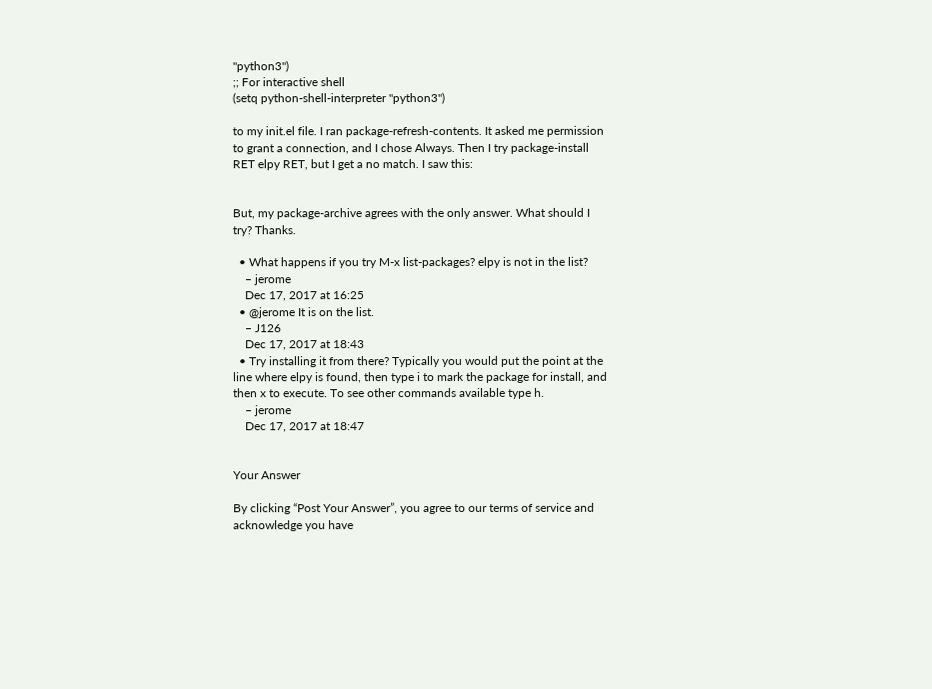"python3")
;; For interactive shell
(setq python-shell-interpreter "python3")

to my init.el file. I ran package-refresh-contents. It asked me permission to grant a connection, and I chose Always. Then I try package-install RET elpy RET, but I get a no match. I saw this:


But, my package-archive agrees with the only answer. What should I try? Thanks.

  • What happens if you try M-x list-packages? elpy is not in the list?
    – jerome
    Dec 17, 2017 at 16:25
  • @jerome It is on the list.
    – J126
    Dec 17, 2017 at 18:43
  • Try installing it from there? Typically you would put the point at the line where elpy is found, then type i to mark the package for install, and then x to execute. To see other commands available type h.
    – jerome
    Dec 17, 2017 at 18:47


Your Answer

By clicking “Post Your Answer”, you agree to our terms of service and acknowledge you have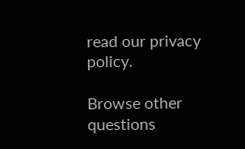read our privacy policy.

Browse other questions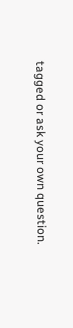tagged or ask your own question.